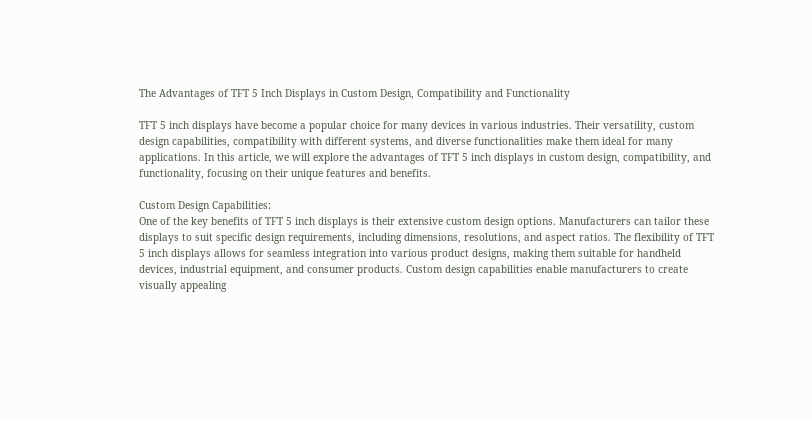The Advantages of TFT 5 Inch Displays in Custom Design, Compatibility and Functionality

TFT 5 inch displays have become a popular choice for many devices in various industries. Their versatility, custom design capabilities, compatibility with different systems, and diverse functionalities make them ideal for many applications. In this article, we will explore the advantages of TFT 5 inch displays in custom design, compatibility, and functionality, focusing on their unique features and benefits.

Custom Design Capabilities:
One of the key benefits of TFT 5 inch displays is their extensive custom design options. Manufacturers can tailor these displays to suit specific design requirements, including dimensions, resolutions, and aspect ratios. The flexibility of TFT 5 inch displays allows for seamless integration into various product designs, making them suitable for handheld devices, industrial equipment, and consumer products. Custom design capabilities enable manufacturers to create visually appealing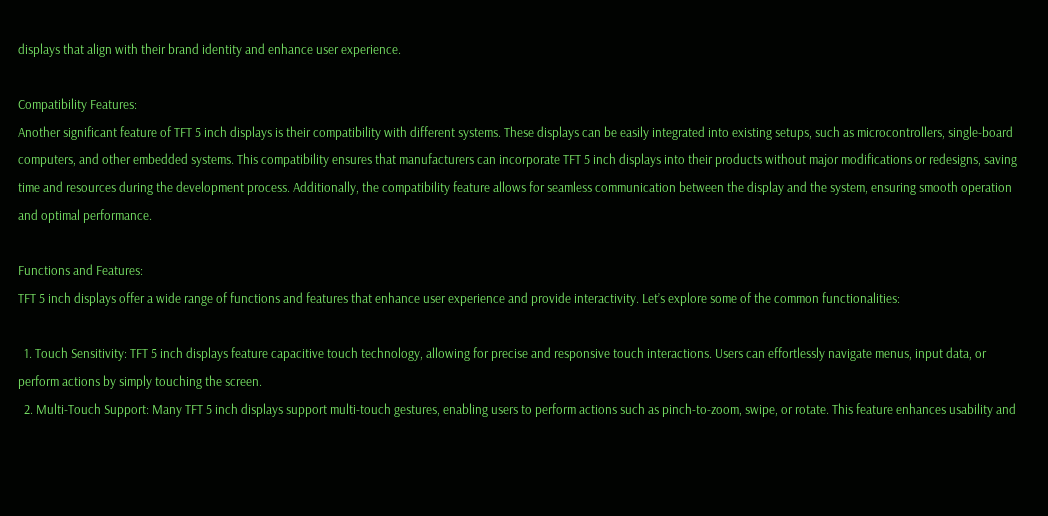displays that align with their brand identity and enhance user experience.

Compatibility Features:
Another significant feature of TFT 5 inch displays is their compatibility with different systems. These displays can be easily integrated into existing setups, such as microcontrollers, single-board computers, and other embedded systems. This compatibility ensures that manufacturers can incorporate TFT 5 inch displays into their products without major modifications or redesigns, saving time and resources during the development process. Additionally, the compatibility feature allows for seamless communication between the display and the system, ensuring smooth operation and optimal performance.

Functions and Features:
TFT 5 inch displays offer a wide range of functions and features that enhance user experience and provide interactivity. Let’s explore some of the common functionalities:

  1. Touch Sensitivity: TFT 5 inch displays feature capacitive touch technology, allowing for precise and responsive touch interactions. Users can effortlessly navigate menus, input data, or perform actions by simply touching the screen.
  2. Multi-Touch Support: Many TFT 5 inch displays support multi-touch gestures, enabling users to perform actions such as pinch-to-zoom, swipe, or rotate. This feature enhances usability and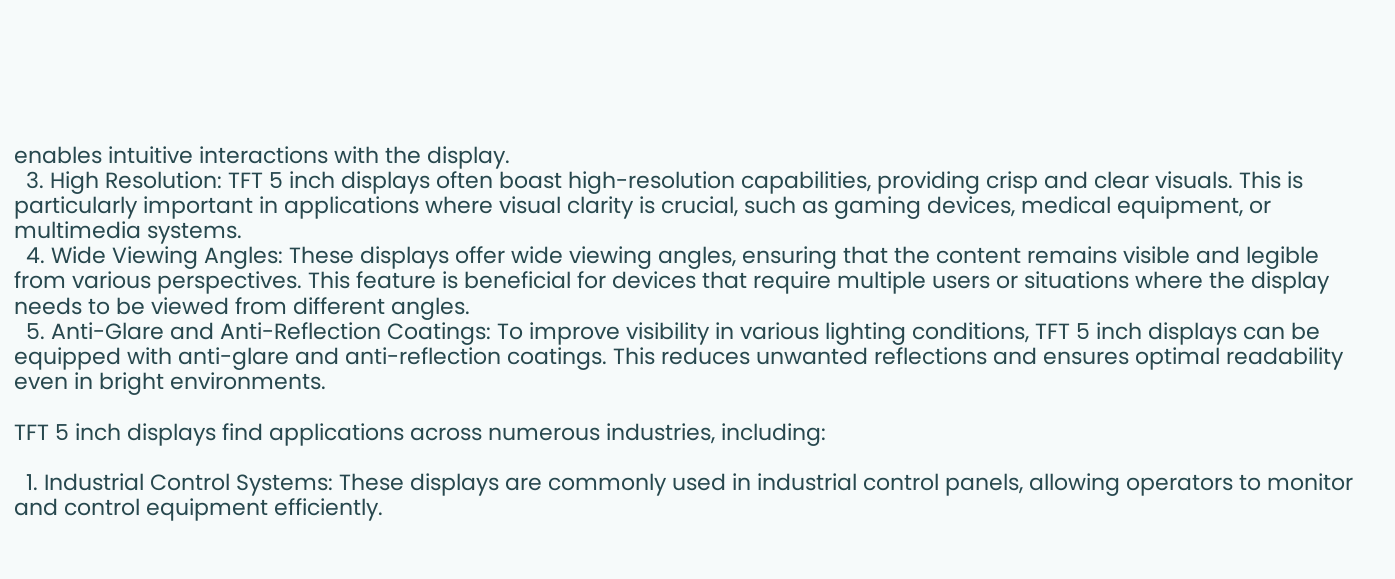enables intuitive interactions with the display.
  3. High Resolution: TFT 5 inch displays often boast high-resolution capabilities, providing crisp and clear visuals. This is particularly important in applications where visual clarity is crucial, such as gaming devices, medical equipment, or multimedia systems.
  4. Wide Viewing Angles: These displays offer wide viewing angles, ensuring that the content remains visible and legible from various perspectives. This feature is beneficial for devices that require multiple users or situations where the display needs to be viewed from different angles.
  5. Anti-Glare and Anti-Reflection Coatings: To improve visibility in various lighting conditions, TFT 5 inch displays can be equipped with anti-glare and anti-reflection coatings. This reduces unwanted reflections and ensures optimal readability even in bright environments.

TFT 5 inch displays find applications across numerous industries, including:

  1. Industrial Control Systems: These displays are commonly used in industrial control panels, allowing operators to monitor and control equipment efficiently.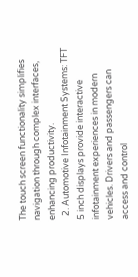The touch screen functionality simplifies navigation through complex interfaces, enhancing productivity.
  2. Automotive Infotainment Systems: TFT 5 inch displays provide interactive infotainment experiences in modern vehicles. Drivers and passengers can access and control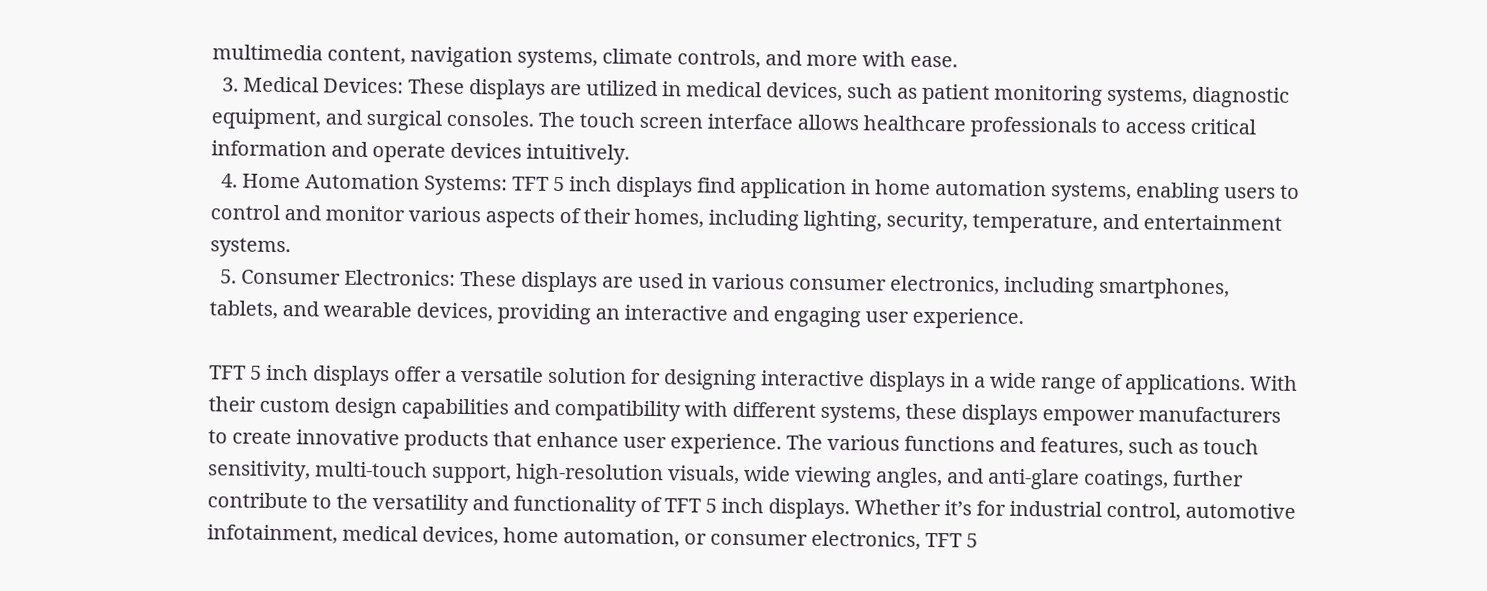multimedia content, navigation systems, climate controls, and more with ease.
  3. Medical Devices: These displays are utilized in medical devices, such as patient monitoring systems, diagnostic equipment, and surgical consoles. The touch screen interface allows healthcare professionals to access critical information and operate devices intuitively.
  4. Home Automation Systems: TFT 5 inch displays find application in home automation systems, enabling users to control and monitor various aspects of their homes, including lighting, security, temperature, and entertainment systems.
  5. Consumer Electronics: These displays are used in various consumer electronics, including smartphones, tablets, and wearable devices, providing an interactive and engaging user experience.

TFT 5 inch displays offer a versatile solution for designing interactive displays in a wide range of applications. With their custom design capabilities and compatibility with different systems, these displays empower manufacturers to create innovative products that enhance user experience. The various functions and features, such as touch sensitivity, multi-touch support, high-resolution visuals, wide viewing angles, and anti-glare coatings, further contribute to the versatility and functionality of TFT 5 inch displays. Whether it’s for industrial control, automotive infotainment, medical devices, home automation, or consumer electronics, TFT 5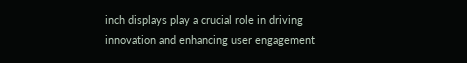inch displays play a crucial role in driving innovation and enhancing user engagement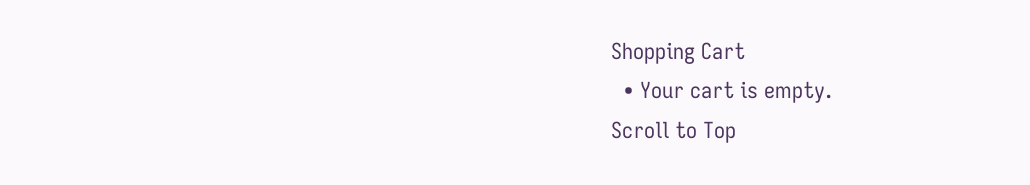Shopping Cart
  • Your cart is empty.
Scroll to Top